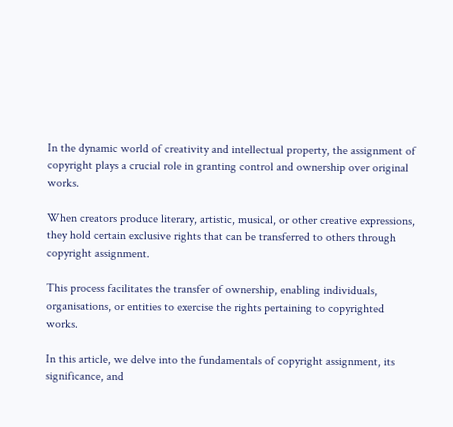In the dynamic world of creativity and intellectual property, the assignment of copyright plays a crucial role in granting control and ownership over original works.

When creators produce literary, artistic, musical, or other creative expressions, they hold certain exclusive rights that can be transferred to others through copyright assignment.

This process facilitates the transfer of ownership, enabling individuals, organisations, or entities to exercise the rights pertaining to copyrighted works.

In this article, we delve into the fundamentals of copyright assignment, its significance, and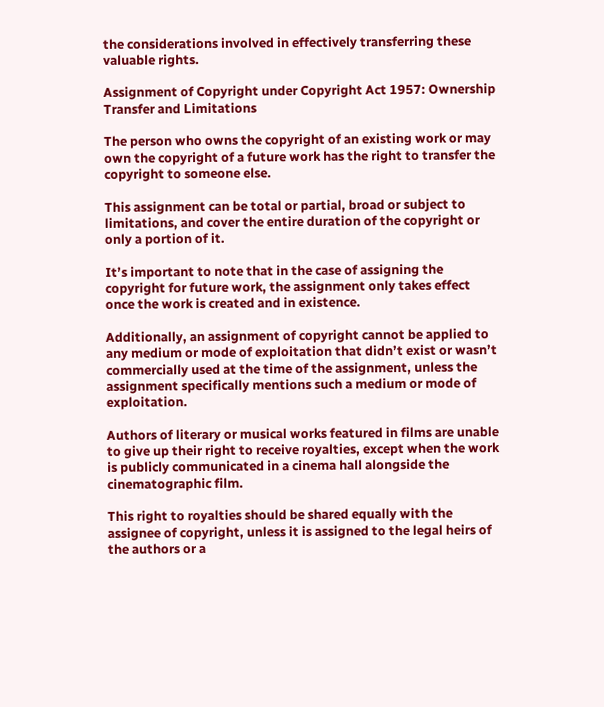the considerations involved in effectively transferring these valuable rights.

Assignment of Copyright under Copyright Act 1957: Ownership Transfer and Limitations

The person who owns the copyright of an existing work or may own the copyright of a future work has the right to transfer the copyright to someone else.

This assignment can be total or partial, broad or subject to limitations, and cover the entire duration of the copyright or only a portion of it.

It’s important to note that in the case of assigning the copyright for future work, the assignment only takes effect once the work is created and in existence.

Additionally, an assignment of copyright cannot be applied to any medium or mode of exploitation that didn’t exist or wasn’t commercially used at the time of the assignment, unless the assignment specifically mentions such a medium or mode of exploitation.

Authors of literary or musical works featured in films are unable to give up their right to receive royalties, except when the work is publicly communicated in a cinema hall alongside the cinematographic film.

This right to royalties should be shared equally with the assignee of copyright, unless it is assigned to the legal heirs of the authors or a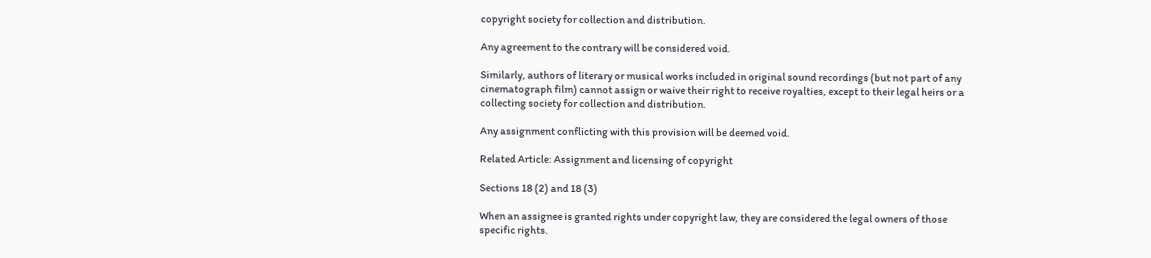copyright society for collection and distribution.

Any agreement to the contrary will be considered void.

Similarly, authors of literary or musical works included in original sound recordings (but not part of any cinematograph film) cannot assign or waive their right to receive royalties, except to their legal heirs or a collecting society for collection and distribution.

Any assignment conflicting with this provision will be deemed void.

Related Article: Assignment and licensing of copyright

Sections 18 (2) and 18 (3)

When an assignee is granted rights under copyright law, they are considered the legal owners of those specific rights.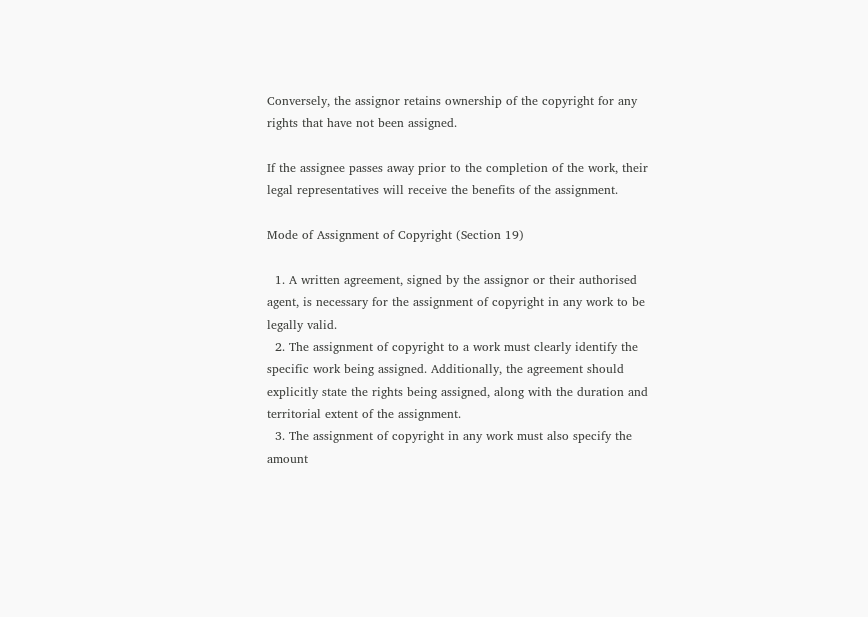Conversely, the assignor retains ownership of the copyright for any rights that have not been assigned.

If the assignee passes away prior to the completion of the work, their legal representatives will receive the benefits of the assignment.

Mode of Assignment of Copyright (Section 19)

  1. A written agreement, signed by the assignor or their authorised agent, is necessary for the assignment of copyright in any work to be legally valid.
  2. The assignment of copyright to a work must clearly identify the specific work being assigned. Additionally, the agreement should explicitly state the rights being assigned, along with the duration and territorial extent of the assignment.
  3. The assignment of copyright in any work must also specify the amount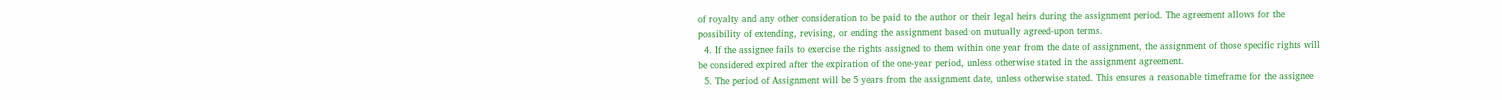of royalty and any other consideration to be paid to the author or their legal heirs during the assignment period. The agreement allows for the possibility of extending, revising, or ending the assignment based on mutually agreed-upon terms.
  4. If the assignee fails to exercise the rights assigned to them within one year from the date of assignment, the assignment of those specific rights will be considered expired after the expiration of the one-year period, unless otherwise stated in the assignment agreement.
  5. The period of Assignment will be 5 years from the assignment date, unless otherwise stated. This ensures a reasonable timeframe for the assignee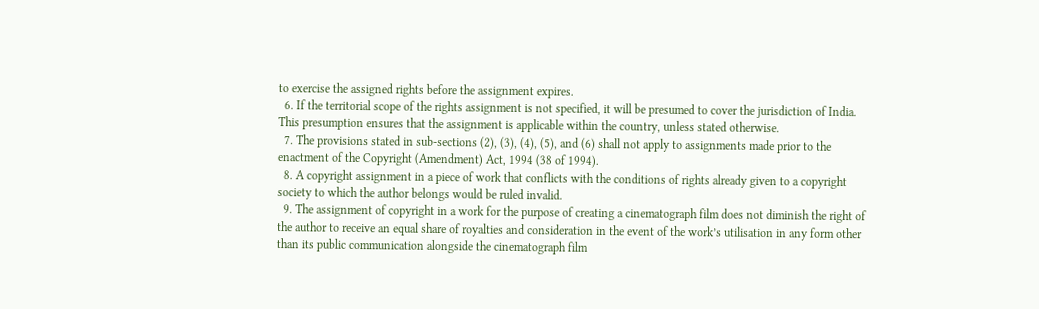to exercise the assigned rights before the assignment expires.
  6. If the territorial scope of the rights assignment is not specified, it will be presumed to cover the jurisdiction of India. This presumption ensures that the assignment is applicable within the country, unless stated otherwise.
  7. The provisions stated in sub-sections (2), (3), (4), (5), and (6) shall not apply to assignments made prior to the enactment of the Copyright (Amendment) Act, 1994 (38 of 1994).
  8. A copyright assignment in a piece of work that conflicts with the conditions of rights already given to a copyright society to which the author belongs would be ruled invalid.
  9. The assignment of copyright in a work for the purpose of creating a cinematograph film does not diminish the right of the author to receive an equal share of royalties and consideration in the event of the work’s utilisation in any form other than its public communication alongside the cinematograph film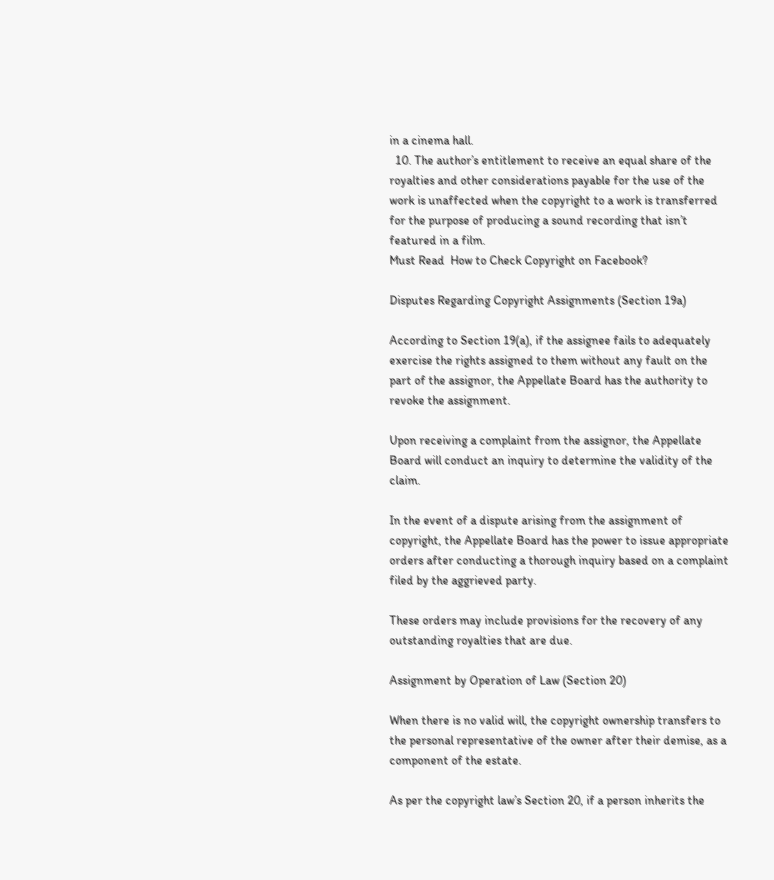in a cinema hall.
  10. The author’s entitlement to receive an equal share of the royalties and other considerations payable for the use of the work is unaffected when the copyright to a work is transferred for the purpose of producing a sound recording that isn’t featured in a film.
Must Read  How to Check Copyright on Facebook?

Disputes Regarding Copyright Assignments (Section 19a)

According to Section 19(a), if the assignee fails to adequately exercise the rights assigned to them without any fault on the part of the assignor, the Appellate Board has the authority to revoke the assignment.

Upon receiving a complaint from the assignor, the Appellate Board will conduct an inquiry to determine the validity of the claim.

In the event of a dispute arising from the assignment of copyright, the Appellate Board has the power to issue appropriate orders after conducting a thorough inquiry based on a complaint filed by the aggrieved party.

These orders may include provisions for the recovery of any outstanding royalties that are due.

Assignment by Operation of Law (Section 20)

When there is no valid will, the copyright ownership transfers to the personal representative of the owner after their demise, as a component of the estate.

As per the copyright law’s Section 20, if a person inherits the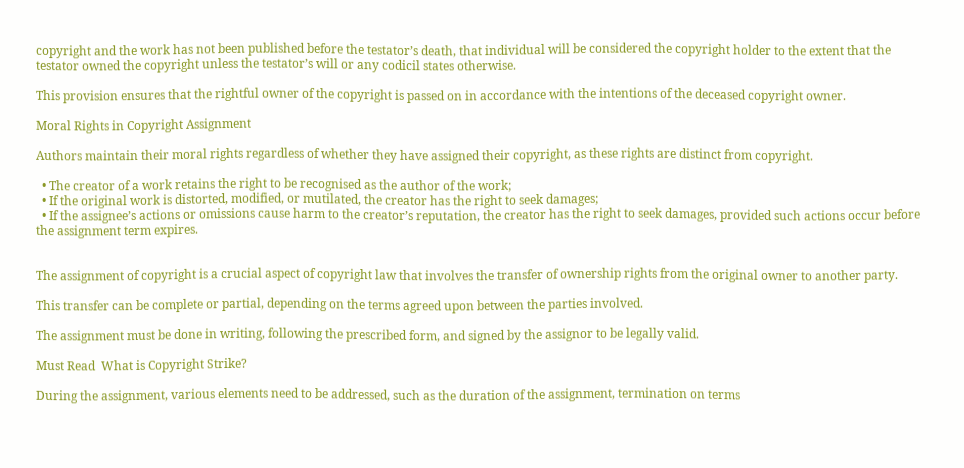copyright and the work has not been published before the testator’s death, that individual will be considered the copyright holder to the extent that the testator owned the copyright unless the testator’s will or any codicil states otherwise.

This provision ensures that the rightful owner of the copyright is passed on in accordance with the intentions of the deceased copyright owner.

Moral Rights in Copyright Assignment

Authors maintain their moral rights regardless of whether they have assigned their copyright, as these rights are distinct from copyright.

  • The creator of a work retains the right to be recognised as the author of the work;
  • If the original work is distorted, modified, or mutilated, the creator has the right to seek damages;
  • If the assignee’s actions or omissions cause harm to the creator’s reputation, the creator has the right to seek damages, provided such actions occur before the assignment term expires.


The assignment of copyright is a crucial aspect of copyright law that involves the transfer of ownership rights from the original owner to another party.

This transfer can be complete or partial, depending on the terms agreed upon between the parties involved.

The assignment must be done in writing, following the prescribed form, and signed by the assignor to be legally valid.

Must Read  What is Copyright Strike?

During the assignment, various elements need to be addressed, such as the duration of the assignment, termination on terms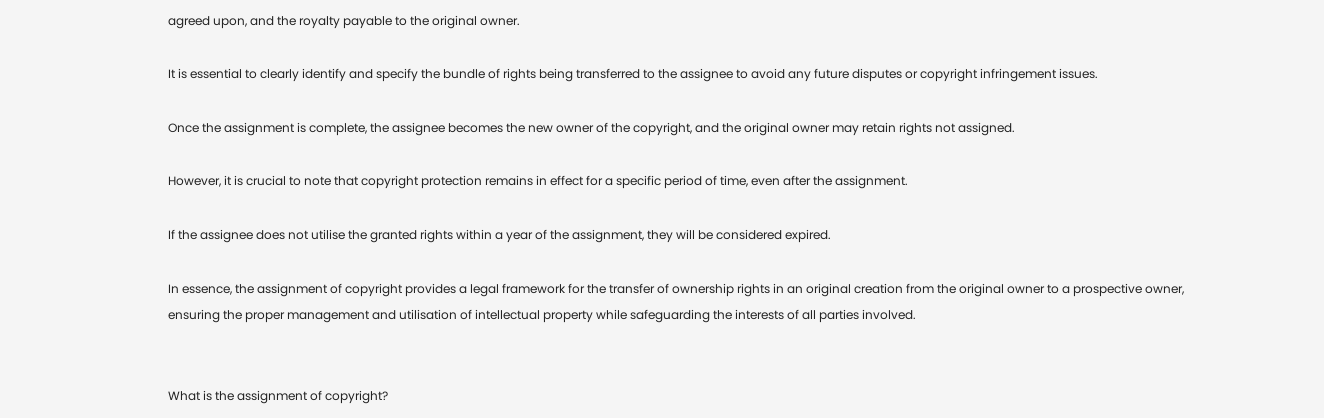agreed upon, and the royalty payable to the original owner.

It is essential to clearly identify and specify the bundle of rights being transferred to the assignee to avoid any future disputes or copyright infringement issues.

Once the assignment is complete, the assignee becomes the new owner of the copyright, and the original owner may retain rights not assigned.

However, it is crucial to note that copyright protection remains in effect for a specific period of time, even after the assignment.

If the assignee does not utilise the granted rights within a year of the assignment, they will be considered expired.

In essence, the assignment of copyright provides a legal framework for the transfer of ownership rights in an original creation from the original owner to a prospective owner, ensuring the proper management and utilisation of intellectual property while safeguarding the interests of all parties involved.


What is the assignment of copyright?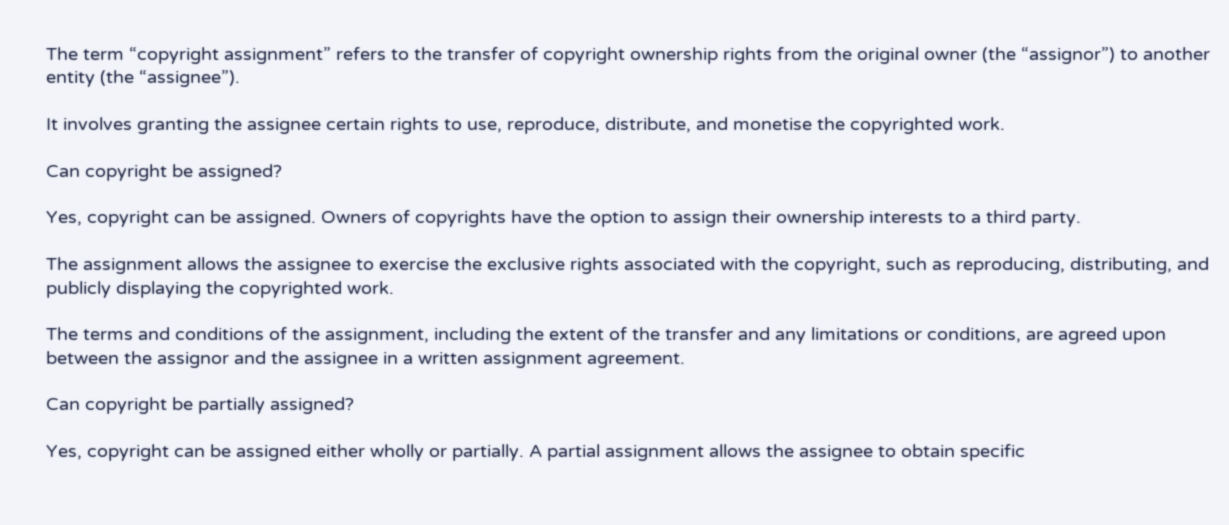The term “copyright assignment” refers to the transfer of copyright ownership rights from the original owner (the “assignor”) to another entity (the “assignee”).

It involves granting the assignee certain rights to use, reproduce, distribute, and monetise the copyrighted work.

Can copyright be assigned?

Yes, copyright can be assigned. Owners of copyrights have the option to assign their ownership interests to a third party.

The assignment allows the assignee to exercise the exclusive rights associated with the copyright, such as reproducing, distributing, and publicly displaying the copyrighted work.

The terms and conditions of the assignment, including the extent of the transfer and any limitations or conditions, are agreed upon between the assignor and the assignee in a written assignment agreement.

Can copyright be partially assigned?

Yes, copyright can be assigned either wholly or partially. A partial assignment allows the assignee to obtain specific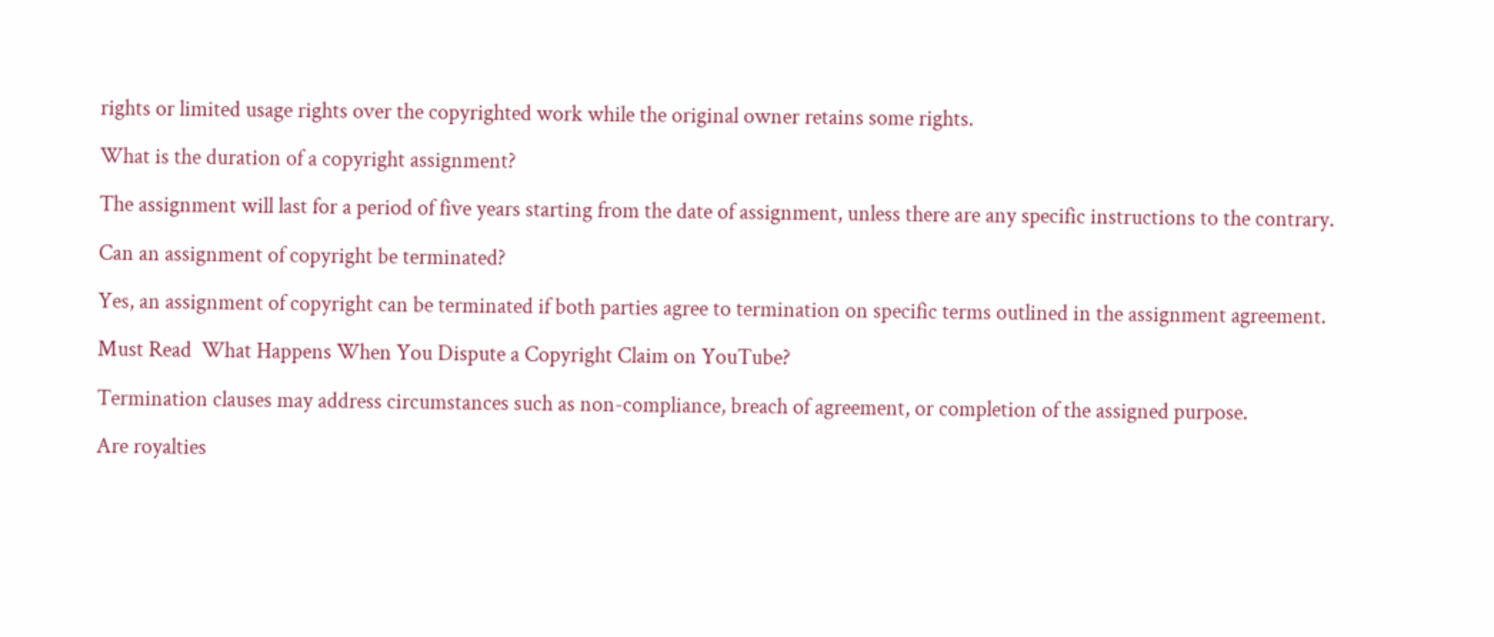rights or limited usage rights over the copyrighted work while the original owner retains some rights.

What is the duration of a copyright assignment?

The assignment will last for a period of five years starting from the date of assignment, unless there are any specific instructions to the contrary.

Can an assignment of copyright be terminated?

Yes, an assignment of copyright can be terminated if both parties agree to termination on specific terms outlined in the assignment agreement.

Must Read  What Happens When You Dispute a Copyright Claim on YouTube?

Termination clauses may address circumstances such as non-compliance, breach of agreement, or completion of the assigned purpose.

Are royalties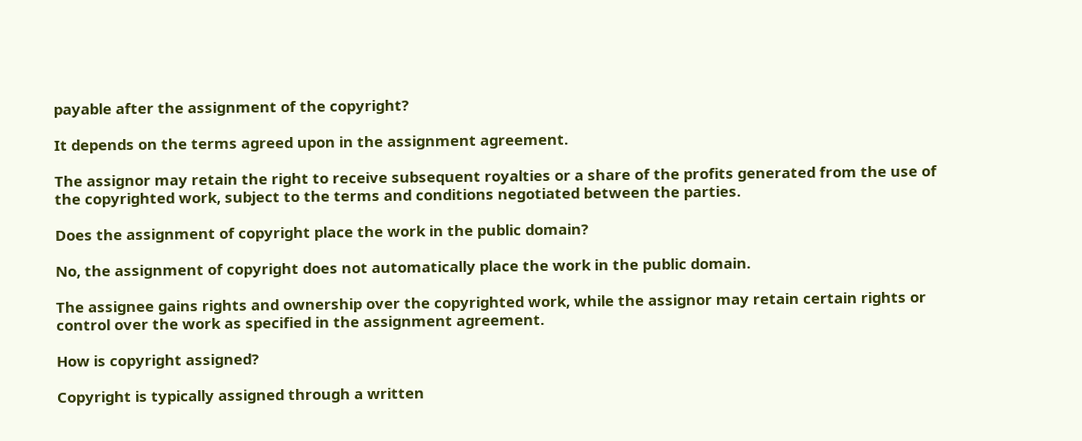payable after the assignment of the copyright?

It depends on the terms agreed upon in the assignment agreement.

The assignor may retain the right to receive subsequent royalties or a share of the profits generated from the use of the copyrighted work, subject to the terms and conditions negotiated between the parties.

Does the assignment of copyright place the work in the public domain?

No, the assignment of copyright does not automatically place the work in the public domain.

The assignee gains rights and ownership over the copyrighted work, while the assignor may retain certain rights or control over the work as specified in the assignment agreement.

How is copyright assigned?

Copyright is typically assigned through a written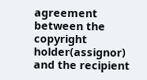agreement between the copyright holder(assignor) and the recipient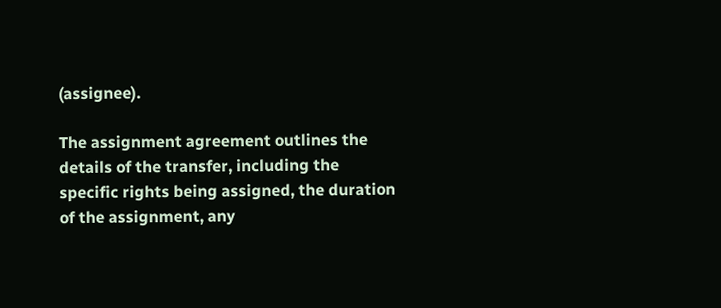(assignee).

The assignment agreement outlines the details of the transfer, including the specific rights being assigned, the duration of the assignment, any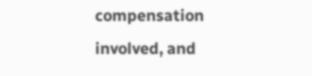compensation involved, and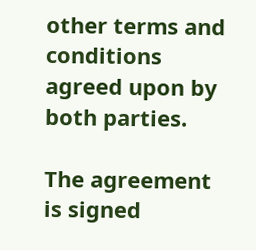other terms and conditions agreed upon by both parties.

The agreement is signed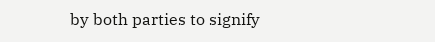by both parties to signify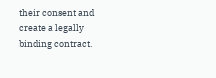their consent and create a legally binding contract.